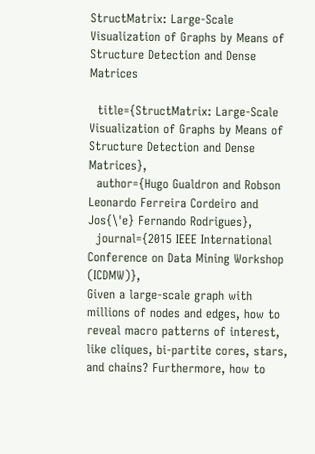StructMatrix: Large-Scale Visualization of Graphs by Means of Structure Detection and Dense Matrices

  title={StructMatrix: Large-Scale Visualization of Graphs by Means of Structure Detection and Dense Matrices},
  author={Hugo Gualdron and Robson Leonardo Ferreira Cordeiro and Jos{\'e} Fernando Rodrigues},
  journal={2015 IEEE International Conference on Data Mining Workshop (ICDMW)},
Given a large-scale graph with millions of nodes and edges, how to reveal macro patterns of interest, like cliques, bi-partite cores, stars, and chains? Furthermore, how to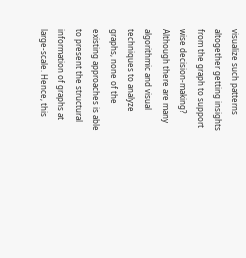visualize such patterns altogether getting insights from the graph to support wise decision-making? Although there are many algorithmic and visual techniques to analyze graphs, none of the existing approaches is able to present the structural information of graphs at large-scale. Hence, this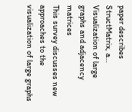paper describes StructMatrix, a…
Visualization of large graphs and adjacency matrices
This survey discusses new approaches to the visualization of large graphs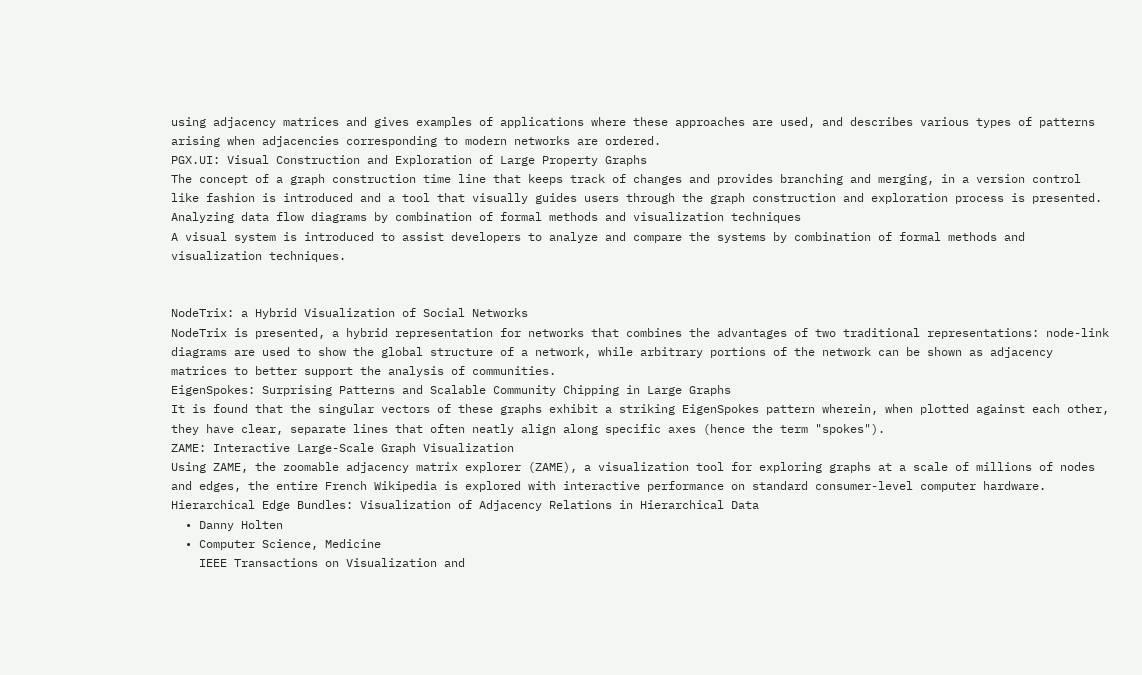using adjacency matrices and gives examples of applications where these approaches are used, and describes various types of patterns arising when adjacencies corresponding to modern networks are ordered.
PGX.UI: Visual Construction and Exploration of Large Property Graphs
The concept of a graph construction time line that keeps track of changes and provides branching and merging, in a version control like fashion is introduced and a tool that visually guides users through the graph construction and exploration process is presented.
Analyzing data flow diagrams by combination of formal methods and visualization techniques
A visual system is introduced to assist developers to analyze and compare the systems by combination of formal methods and visualization techniques.


NodeTrix: a Hybrid Visualization of Social Networks
NodeTrix is presented, a hybrid representation for networks that combines the advantages of two traditional representations: node-link diagrams are used to show the global structure of a network, while arbitrary portions of the network can be shown as adjacency matrices to better support the analysis of communities.
EigenSpokes: Surprising Patterns and Scalable Community Chipping in Large Graphs
It is found that the singular vectors of these graphs exhibit a striking EigenSpokes pattern wherein, when plotted against each other, they have clear, separate lines that often neatly align along specific axes (hence the term "spokes").
ZAME: Interactive Large-Scale Graph Visualization
Using ZAME, the zoomable adjacency matrix explorer (ZAME), a visualization tool for exploring graphs at a scale of millions of nodes and edges, the entire French Wikipedia is explored with interactive performance on standard consumer-level computer hardware.
Hierarchical Edge Bundles: Visualization of Adjacency Relations in Hierarchical Data
  • Danny Holten
  • Computer Science, Medicine
    IEEE Transactions on Visualization and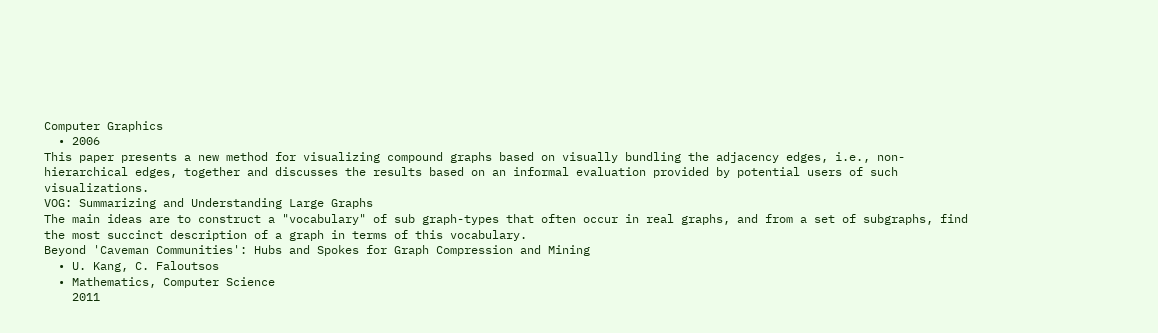Computer Graphics
  • 2006
This paper presents a new method for visualizing compound graphs based on visually bundling the adjacency edges, i.e., non-hierarchical edges, together and discusses the results based on an informal evaluation provided by potential users of such visualizations.
VOG: Summarizing and Understanding Large Graphs
The main ideas are to construct a "vocabulary" of sub graph-types that often occur in real graphs, and from a set of subgraphs, find the most succinct description of a graph in terms of this vocabulary.
Beyond 'Caveman Communities': Hubs and Spokes for Graph Compression and Mining
  • U. Kang, C. Faloutsos
  • Mathematics, Computer Science
    2011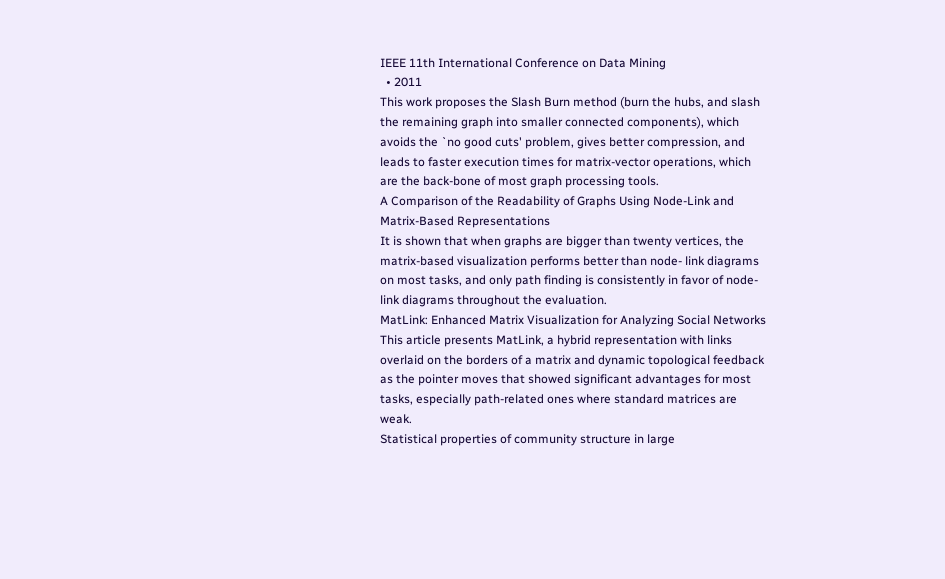IEEE 11th International Conference on Data Mining
  • 2011
This work proposes the Slash Burn method (burn the hubs, and slash the remaining graph into smaller connected components), which avoids the `no good cuts' problem, gives better compression, and leads to faster execution times for matrix-vector operations, which are the back-bone of most graph processing tools.
A Comparison of the Readability of Graphs Using Node-Link and Matrix-Based Representations
It is shown that when graphs are bigger than twenty vertices, the matrix-based visualization performs better than node- link diagrams on most tasks, and only path finding is consistently in favor of node-link diagrams throughout the evaluation.
MatLink: Enhanced Matrix Visualization for Analyzing Social Networks
This article presents MatLink, a hybrid representation with links overlaid on the borders of a matrix and dynamic topological feedback as the pointer moves that showed significant advantages for most tasks, especially path-related ones where standard matrices are weak.
Statistical properties of community structure in large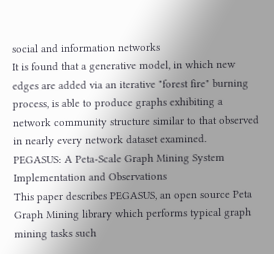social and information networks
It is found that a generative model, in which new edges are added via an iterative "forest fire" burning process, is able to produce graphs exhibiting a network community structure similar to that observed in nearly every network dataset examined.
PEGASUS: A Peta-Scale Graph Mining System Implementation and Observations
This paper describes PEGASUS, an open source Peta Graph Mining library which performs typical graph mining tasks such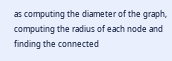as computing the diameter of the graph, computing the radius of each node and finding the connected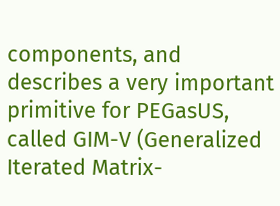components, and describes a very important primitive for PEGasUS, called GIM-V (Generalized Iterated Matrix-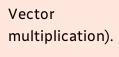Vector multiplication).